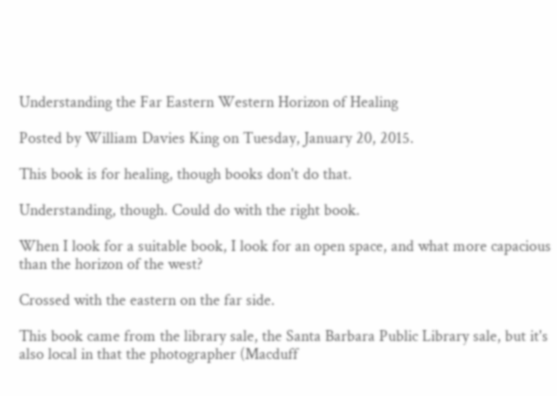Understanding the Far Eastern Western Horizon of Healing

Posted by William Davies King on Tuesday, January 20, 2015.

This book is for healing, though books don't do that.

Understanding, though. Could do with the right book.

When I look for a suitable book, I look for an open space, and what more capacious than the horizon of the west?

Crossed with the eastern on the far side.

This book came from the library sale, the Santa Barbara Public Library sale, but it's also local in that the photographer (Macduff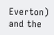Everton) and the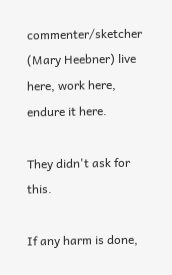commenter/sketcher (Mary Heebner) live here, work here, endure it here.

They didn't ask for this.

If any harm is done,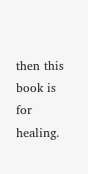then this book is for healing.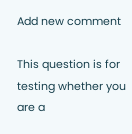Add new comment

This question is for testing whether you are a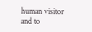human visitor and to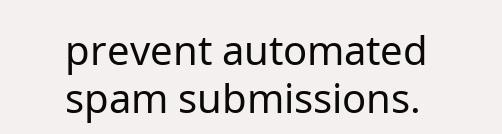prevent automated spam submissions.